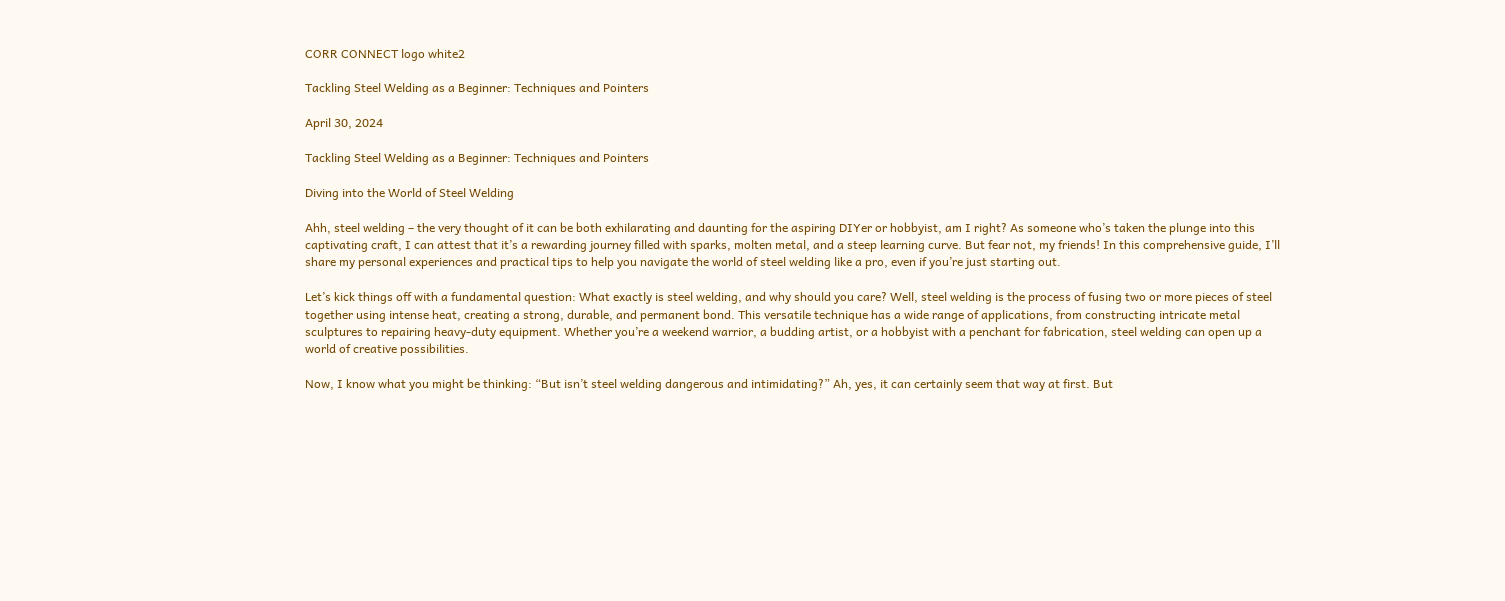CORR CONNECT logo white2

Tackling Steel Welding as a Beginner: Techniques and Pointers

April 30, 2024

Tackling Steel Welding as a Beginner: Techniques and Pointers

Diving into the World of Steel Welding

Ahh, steel welding – the very thought of it can be both exhilarating and daunting for the aspiring DIYer or hobbyist, am I right? As someone who’s taken the plunge into this captivating craft, I can attest that it’s a rewarding journey filled with sparks, molten metal, and a steep learning curve. But fear not, my friends! In this comprehensive guide, I’ll share my personal experiences and practical tips to help you navigate the world of steel welding like a pro, even if you’re just starting out.

Let’s kick things off with a fundamental question: What exactly is steel welding, and why should you care? Well, steel welding is the process of fusing two or more pieces of steel together using intense heat, creating a strong, durable, and permanent bond. This versatile technique has a wide range of applications, from constructing intricate metal sculptures to repairing heavy-duty equipment. Whether you’re a weekend warrior, a budding artist, or a hobbyist with a penchant for fabrication, steel welding can open up a world of creative possibilities.

Now, I know what you might be thinking: “But isn’t steel welding dangerous and intimidating?” Ah, yes, it can certainly seem that way at first. But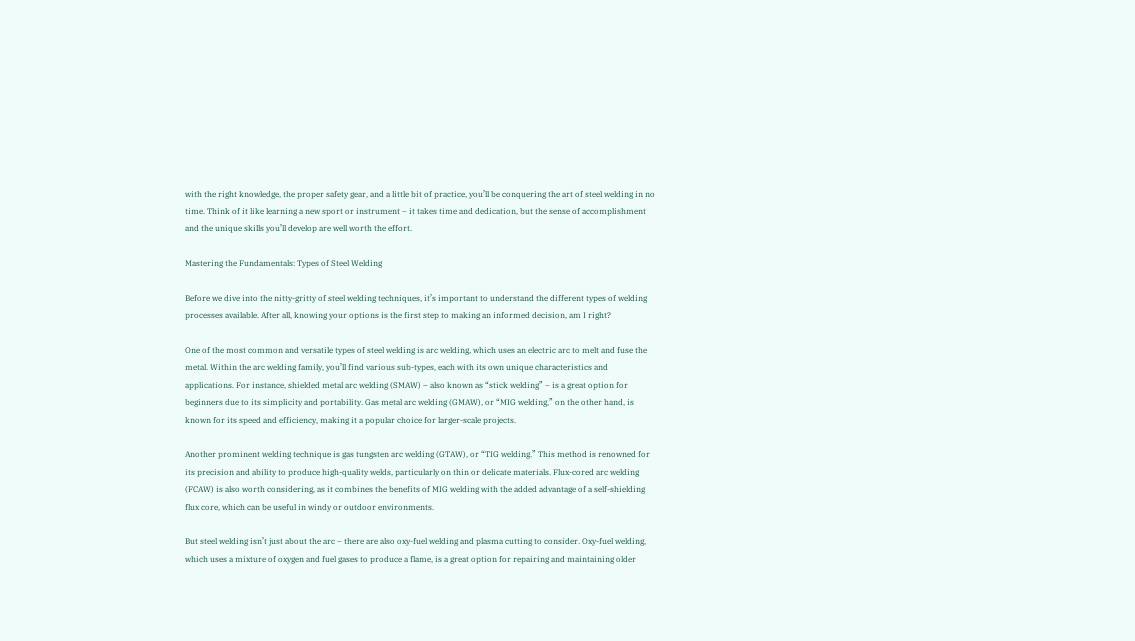with the right knowledge, the proper safety gear, and a little bit of practice, you’ll be conquering the art of steel welding in no time. Think of it like learning a new sport or instrument – it takes time and dedication, but the sense of accomplishment and the unique skills you’ll develop are well worth the effort.

Mastering the Fundamentals: Types of Steel Welding

Before we dive into the nitty-gritty of steel welding techniques, it’s important to understand the different types of welding processes available. After all, knowing your options is the first step to making an informed decision, am I right?

One of the most common and versatile types of steel welding is arc welding, which uses an electric arc to melt and fuse the metal. Within the arc welding family, you’ll find various sub-types, each with its own unique characteristics and applications. For instance, shielded metal arc welding (SMAW) – also known as “stick welding” – is a great option for beginners due to its simplicity and portability. Gas metal arc welding (GMAW), or “MIG welding,” on the other hand, is known for its speed and efficiency, making it a popular choice for larger-scale projects.

Another prominent welding technique is gas tungsten arc welding (GTAW), or “TIG welding.” This method is renowned for its precision and ability to produce high-quality welds, particularly on thin or delicate materials. Flux-cored arc welding (FCAW) is also worth considering, as it combines the benefits of MIG welding with the added advantage of a self-shielding flux core, which can be useful in windy or outdoor environments.

But steel welding isn’t just about the arc – there are also oxy-fuel welding and plasma cutting to consider. Oxy-fuel welding, which uses a mixture of oxygen and fuel gases to produce a flame, is a great option for repairing and maintaining older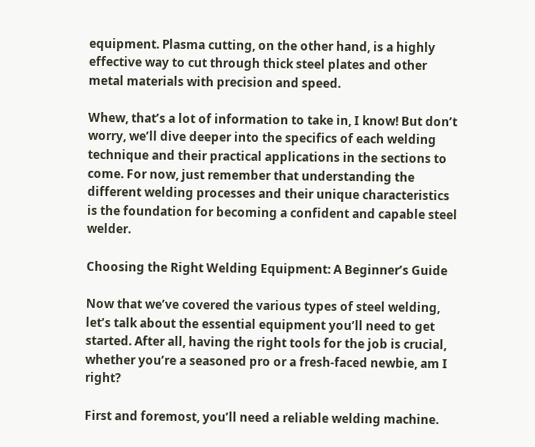equipment. Plasma cutting, on the other hand, is a highly effective way to cut through thick steel plates and other metal materials with precision and speed.

Whew, that’s a lot of information to take in, I know! But don’t worry, we’ll dive deeper into the specifics of each welding technique and their practical applications in the sections to come. For now, just remember that understanding the different welding processes and their unique characteristics is the foundation for becoming a confident and capable steel welder.

Choosing the Right Welding Equipment: A Beginner’s Guide

Now that we’ve covered the various types of steel welding, let’s talk about the essential equipment you’ll need to get started. After all, having the right tools for the job is crucial, whether you’re a seasoned pro or a fresh-faced newbie, am I right?

First and foremost, you’ll need a reliable welding machine.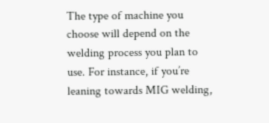The type of machine you choose will depend on the welding process you plan to use. For instance, if you’re leaning towards MIG welding,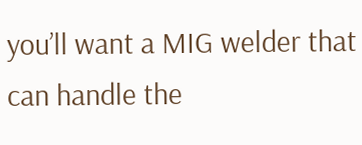you’ll want a MIG welder that can handle the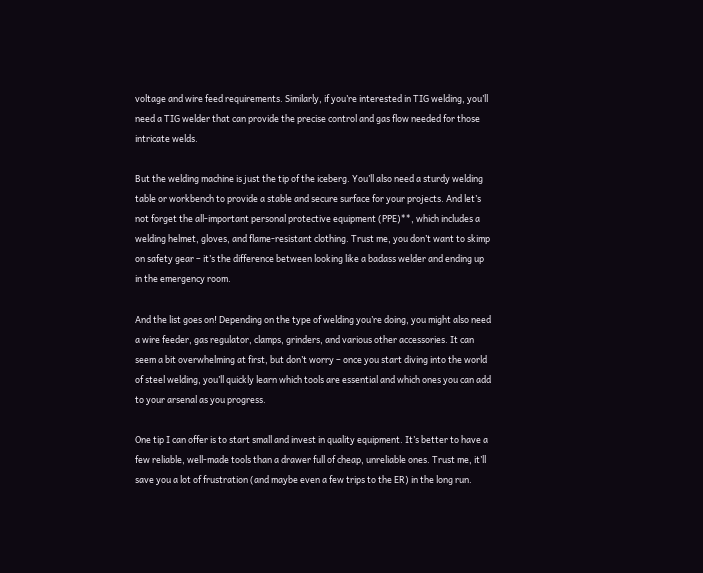voltage and wire feed requirements. Similarly, if you’re interested in TIG welding, you’ll need a TIG welder that can provide the precise control and gas flow needed for those intricate welds.

But the welding machine is just the tip of the iceberg. You’ll also need a sturdy welding table or workbench to provide a stable and secure surface for your projects. And let’s not forget the all-important personal protective equipment (PPE)**, which includes a welding helmet, gloves, and flame-resistant clothing. Trust me, you don’t want to skimp on safety gear – it’s the difference between looking like a badass welder and ending up in the emergency room.

And the list goes on! Depending on the type of welding you’re doing, you might also need a wire feeder, gas regulator, clamps, grinders, and various other accessories. It can seem a bit overwhelming at first, but don’t worry – once you start diving into the world of steel welding, you’ll quickly learn which tools are essential and which ones you can add to your arsenal as you progress.

One tip I can offer is to start small and invest in quality equipment. It’s better to have a few reliable, well-made tools than a drawer full of cheap, unreliable ones. Trust me, it’ll save you a lot of frustration (and maybe even a few trips to the ER) in the long run.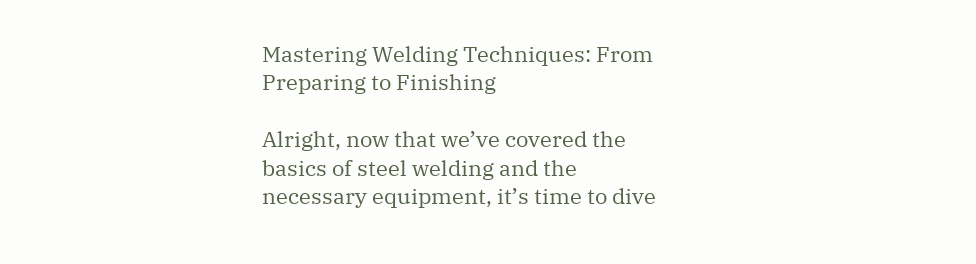Mastering Welding Techniques: From Preparing to Finishing

Alright, now that we’ve covered the basics of steel welding and the necessary equipment, it’s time to dive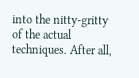into the nitty-gritty of the actual techniques. After all,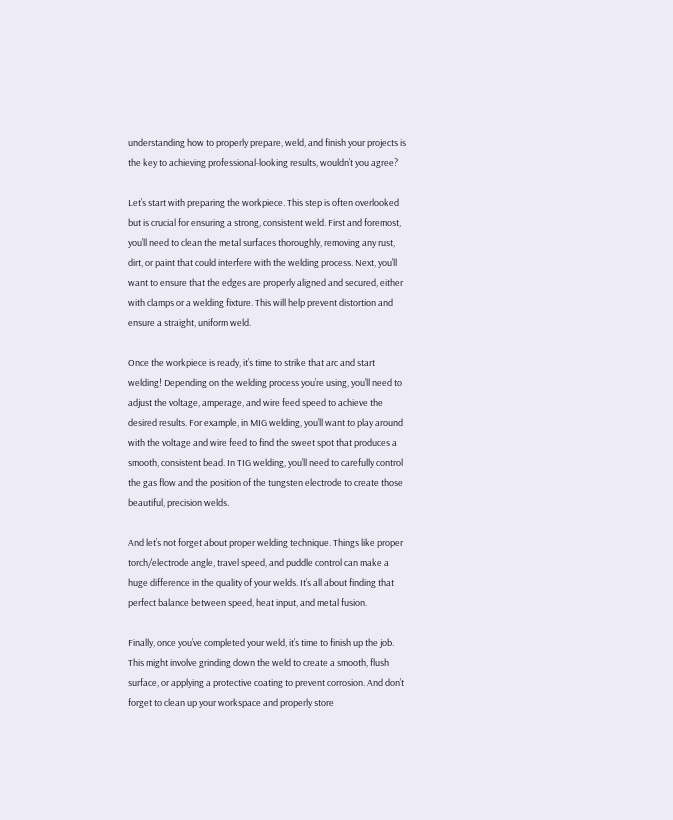understanding how to properly prepare, weld, and finish your projects is the key to achieving professional-looking results, wouldn’t you agree?

Let’s start with preparing the workpiece. This step is often overlooked but is crucial for ensuring a strong, consistent weld. First and foremost, you’ll need to clean the metal surfaces thoroughly, removing any rust, dirt, or paint that could interfere with the welding process. Next, you’ll want to ensure that the edges are properly aligned and secured, either with clamps or a welding fixture. This will help prevent distortion and ensure a straight, uniform weld.

Once the workpiece is ready, it’s time to strike that arc and start welding! Depending on the welding process you’re using, you’ll need to adjust the voltage, amperage, and wire feed speed to achieve the desired results. For example, in MIG welding, you’ll want to play around with the voltage and wire feed to find the sweet spot that produces a smooth, consistent bead. In TIG welding, you’ll need to carefully control the gas flow and the position of the tungsten electrode to create those beautiful, precision welds.

And let’s not forget about proper welding technique. Things like proper torch/electrode angle, travel speed, and puddle control can make a huge difference in the quality of your welds. It’s all about finding that perfect balance between speed, heat input, and metal fusion.

Finally, once you’ve completed your weld, it’s time to finish up the job. This might involve grinding down the weld to create a smooth, flush surface, or applying a protective coating to prevent corrosion. And don’t forget to clean up your workspace and properly store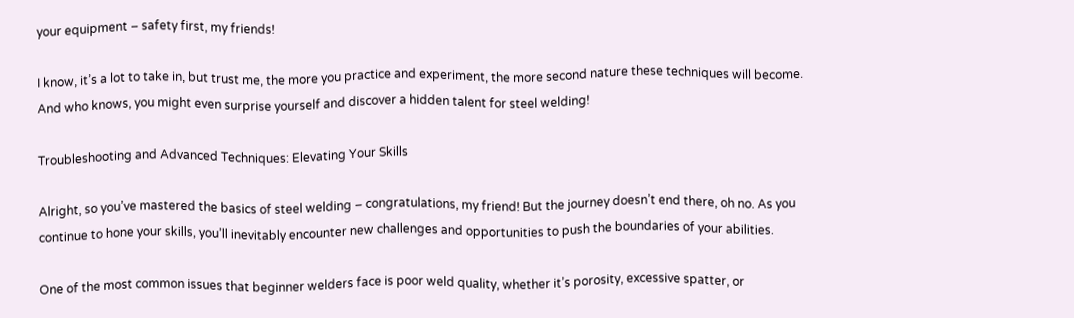your equipment – safety first, my friends!

I know, it’s a lot to take in, but trust me, the more you practice and experiment, the more second nature these techniques will become. And who knows, you might even surprise yourself and discover a hidden talent for steel welding!

Troubleshooting and Advanced Techniques: Elevating Your Skills

Alright, so you’ve mastered the basics of steel welding – congratulations, my friend! But the journey doesn’t end there, oh no. As you continue to hone your skills, you’ll inevitably encounter new challenges and opportunities to push the boundaries of your abilities.

One of the most common issues that beginner welders face is poor weld quality, whether it’s porosity, excessive spatter, or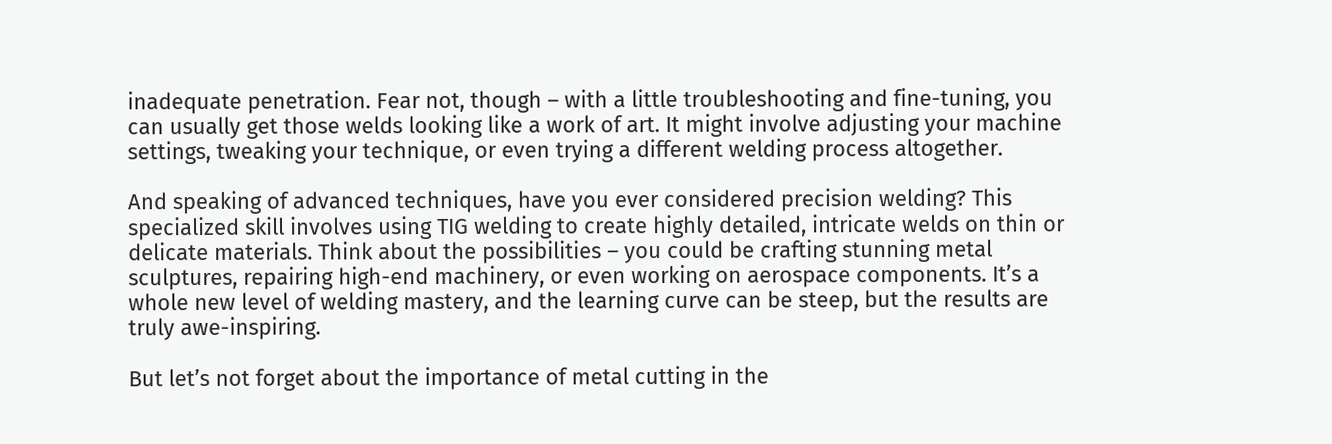inadequate penetration. Fear not, though – with a little troubleshooting and fine-tuning, you can usually get those welds looking like a work of art. It might involve adjusting your machine settings, tweaking your technique, or even trying a different welding process altogether.

And speaking of advanced techniques, have you ever considered precision welding? This specialized skill involves using TIG welding to create highly detailed, intricate welds on thin or delicate materials. Think about the possibilities – you could be crafting stunning metal sculptures, repairing high-end machinery, or even working on aerospace components. It’s a whole new level of welding mastery, and the learning curve can be steep, but the results are truly awe-inspiring.

But let’s not forget about the importance of metal cutting in the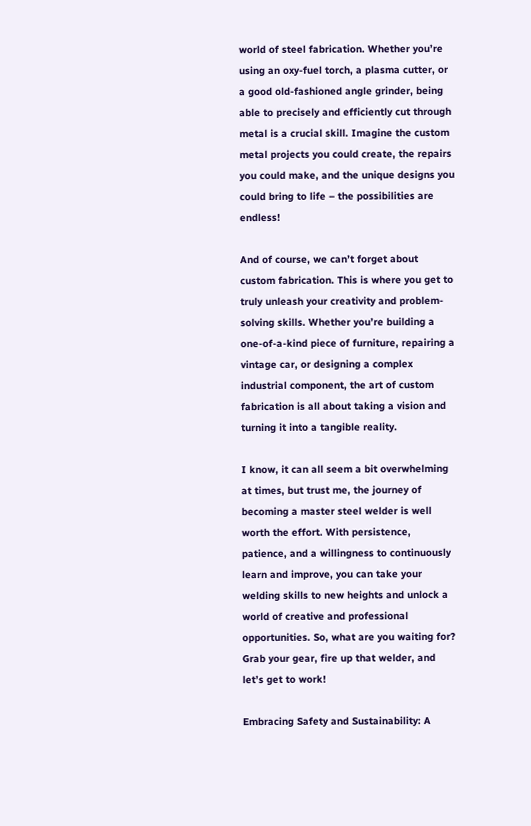world of steel fabrication. Whether you’re using an oxy-fuel torch, a plasma cutter, or a good old-fashioned angle grinder, being able to precisely and efficiently cut through metal is a crucial skill. Imagine the custom metal projects you could create, the repairs you could make, and the unique designs you could bring to life – the possibilities are endless!

And of course, we can’t forget about custom fabrication. This is where you get to truly unleash your creativity and problem-solving skills. Whether you’re building a one-of-a-kind piece of furniture, repairing a vintage car, or designing a complex industrial component, the art of custom fabrication is all about taking a vision and turning it into a tangible reality.

I know, it can all seem a bit overwhelming at times, but trust me, the journey of becoming a master steel welder is well worth the effort. With persistence, patience, and a willingness to continuously learn and improve, you can take your welding skills to new heights and unlock a world of creative and professional opportunities. So, what are you waiting for? Grab your gear, fire up that welder, and let’s get to work!

Embracing Safety and Sustainability: A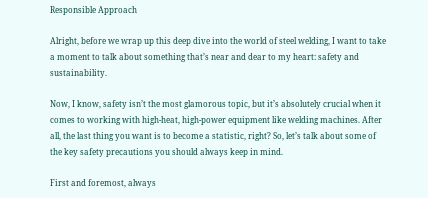Responsible Approach

Alright, before we wrap up this deep dive into the world of steel welding, I want to take a moment to talk about something that’s near and dear to my heart: safety and sustainability.

Now, I know, safety isn’t the most glamorous topic, but it’s absolutely crucial when it comes to working with high-heat, high-power equipment like welding machines. After all, the last thing you want is to become a statistic, right? So, let’s talk about some of the key safety precautions you should always keep in mind.

First and foremost, always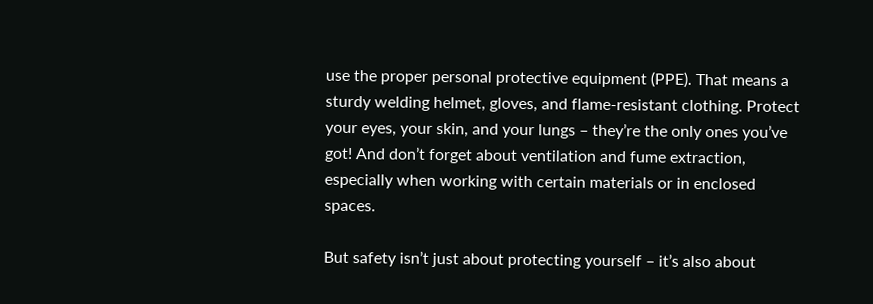use the proper personal protective equipment (PPE). That means a sturdy welding helmet, gloves, and flame-resistant clothing. Protect your eyes, your skin, and your lungs – they’re the only ones you’ve got! And don’t forget about ventilation and fume extraction, especially when working with certain materials or in enclosed spaces.

But safety isn’t just about protecting yourself – it’s also about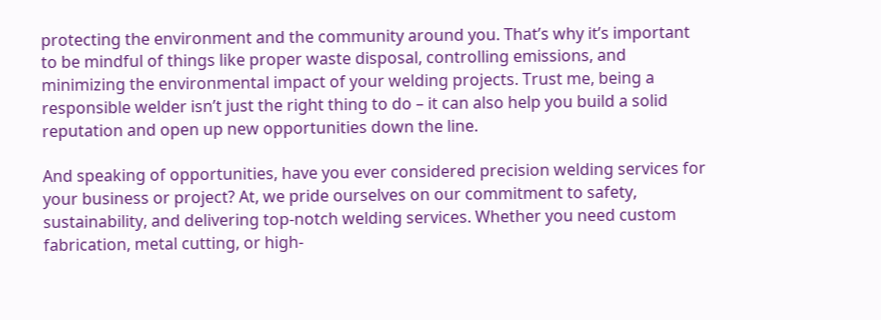protecting the environment and the community around you. That’s why it’s important to be mindful of things like proper waste disposal, controlling emissions, and minimizing the environmental impact of your welding projects. Trust me, being a responsible welder isn’t just the right thing to do – it can also help you build a solid reputation and open up new opportunities down the line.

And speaking of opportunities, have you ever considered precision welding services for your business or project? At, we pride ourselves on our commitment to safety, sustainability, and delivering top-notch welding services. Whether you need custom fabrication, metal cutting, or high-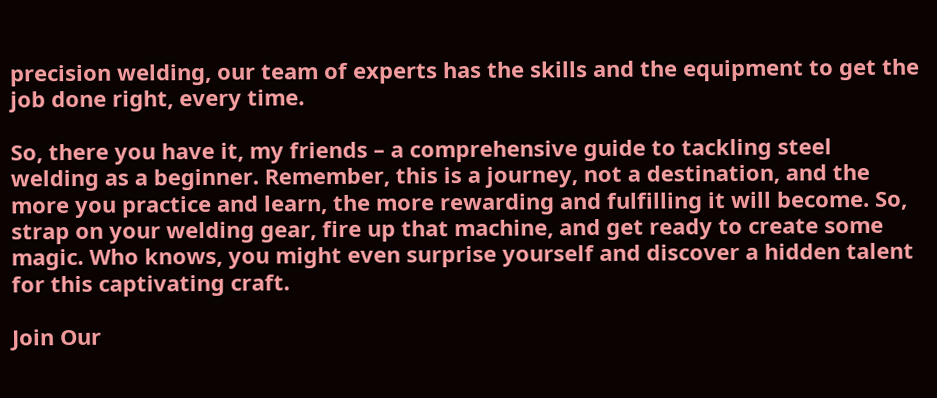precision welding, our team of experts has the skills and the equipment to get the job done right, every time.

So, there you have it, my friends – a comprehensive guide to tackling steel welding as a beginner. Remember, this is a journey, not a destination, and the more you practice and learn, the more rewarding and fulfilling it will become. So, strap on your welding gear, fire up that machine, and get ready to create some magic. Who knows, you might even surprise yourself and discover a hidden talent for this captivating craft.

Join Our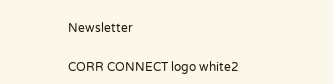Newsletter

CORR CONNECT logo white2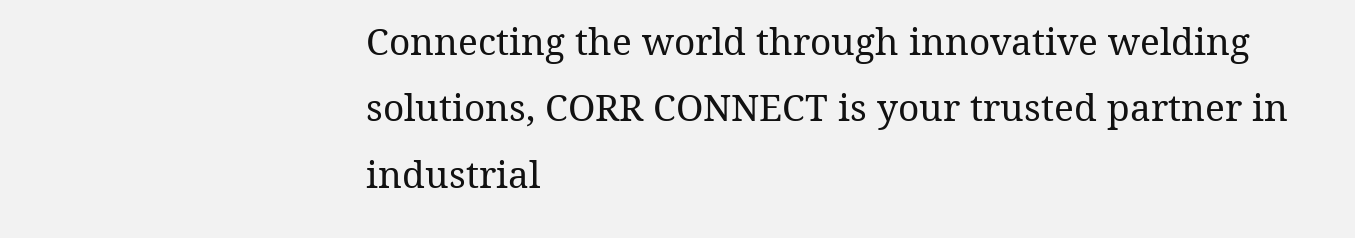Connecting the world through innovative welding solutions, CORR CONNECT is your trusted partner in industrial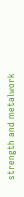strength and metalwork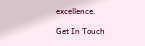excellence.

Get In Touch